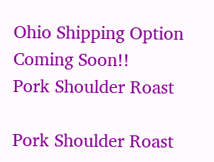Ohio Shipping Option Coming Soon!!
Pork Shoulder Roast

Pork Shoulder Roast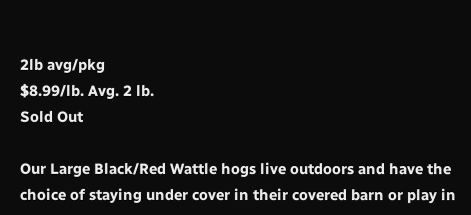2lb avg/pkg
$8.99/lb. Avg. 2 lb.
Sold Out

Our Large Black/Red Wattle hogs live outdoors and have the choice of staying under cover in their covered barn or play in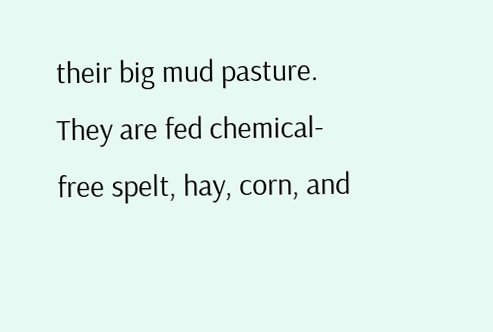their big mud pasture. They are fed chemical-free spelt, hay, corn, and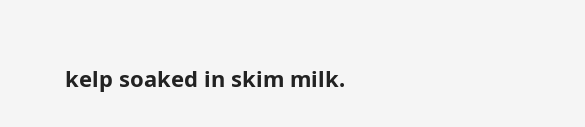kelp soaked in skim milk.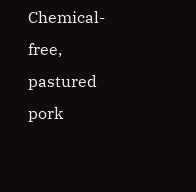Chemical-free, pastured pork